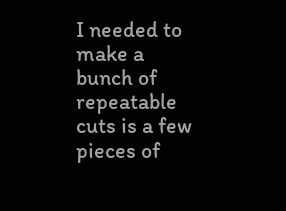I needed to make a bunch of repeatable cuts is a few pieces of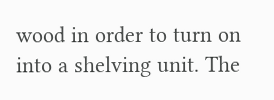wood in order to turn on into a shelving unit. The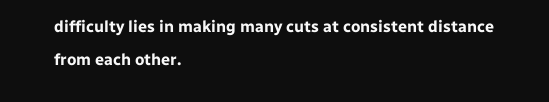difficulty lies in making many cuts at consistent distance from each other.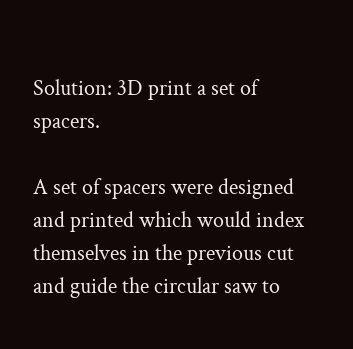Solution: 3D print a set of spacers.

A set of spacers were designed and printed which would index themselves in the previous cut and guide the circular saw to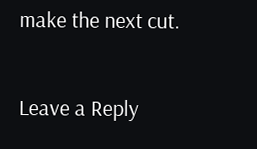make the next cut.

Leave a Reply